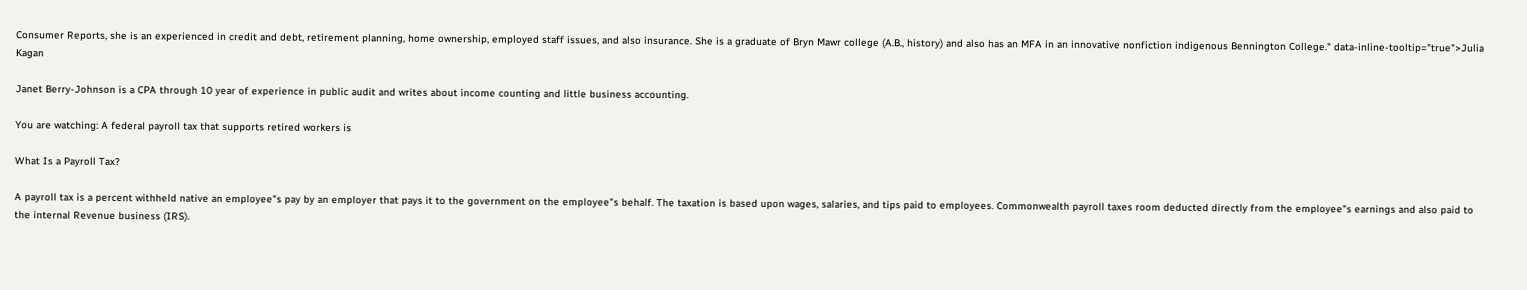Consumer Reports, she is an experienced in credit and debt, retirement planning, home ownership, employed staff issues, and also insurance. She is a graduate of Bryn Mawr college (A.B., history) and also has an MFA in an innovative nonfiction indigenous Bennington College." data-inline-tooltip="true">Julia Kagan

Janet Berry-Johnson is a CPA through 10 year of experience in public audit and writes about income counting and little business accounting.

You are watching: A federal payroll tax that supports retired workers is

What Is a Payroll Tax?

A payroll tax is a percent withheld native an employee"s pay by an employer that pays it to the government on the employee"s behalf. The taxation is based upon wages, salaries, and tips paid to employees. Commonwealth payroll taxes room deducted directly from the employee"s earnings and also paid to the internal Revenue business (IRS).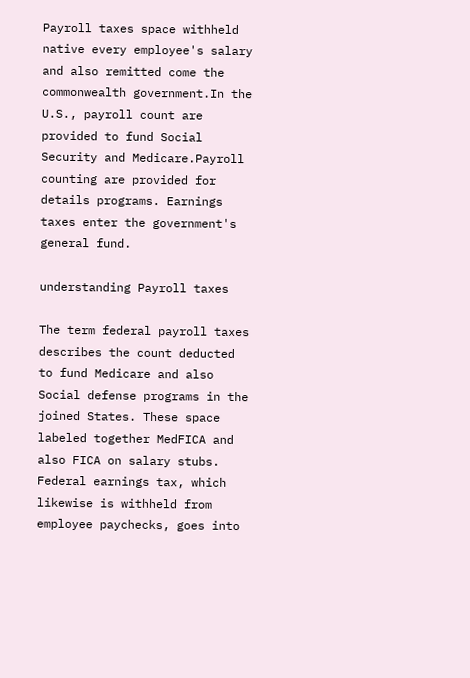Payroll taxes space withheld native every employee's salary and also remitted come the commonwealth government.In the U.S., payroll count are provided to fund Social Security and Medicare.Payroll counting are provided for details programs. Earnings taxes enter the government's general fund.

understanding Payroll taxes

The term federal payroll taxes describes the count deducted to fund Medicare and also Social defense programs in the joined States. These space labeled together MedFICA and also FICA on salary stubs. Federal earnings tax, which likewise is withheld from employee paychecks, goes into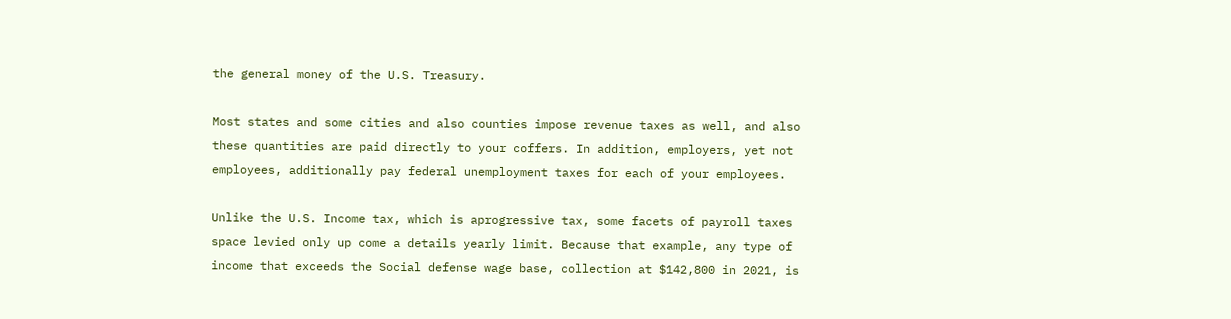the general money of the U.S. Treasury.

Most states and some cities and also counties impose revenue taxes as well, and also these quantities are paid directly to your coffers. In addition, employers, yet not employees, additionally pay federal unemployment taxes for each of your employees.

Unlike the U.S. Income tax, which is aprogressive tax, some facets of payroll taxes space levied only up come a details yearly limit. Because that example, any type of income that exceeds the Social defense wage base, collection at $142,800 in 2021, is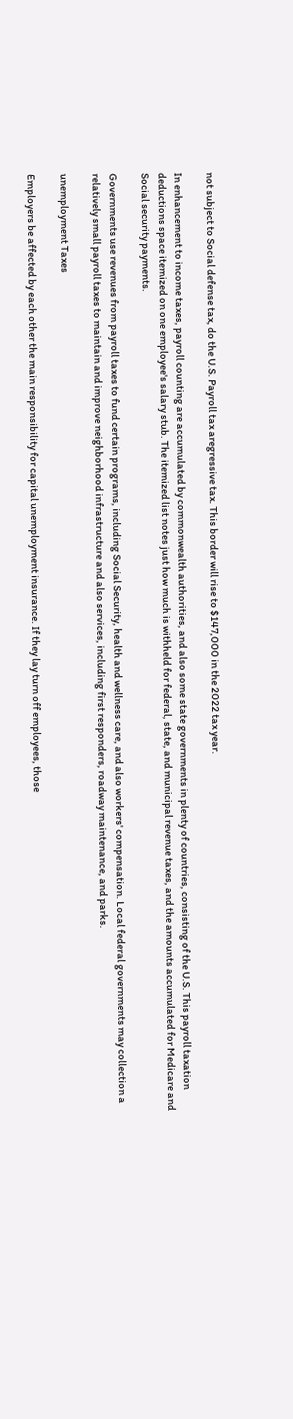not subject to Social defense tax, do the U.S. Payroll tax aregressive tax. This border will rise to $147,000 in the 2022 tax year.

In enhancement to income taxes, payroll counting are accumulated by commonwealth authorities, and also some state governments in plenty of countries, consisting of the U.S. This payroll taxation deductions space itemized on one employee's salary stub. The itemized list notes just how much is withheld for federal, state, and municipal revenue taxes, and the amounts accumulated for Medicare and Social security payments.

Governments use revenues from payroll taxes to fund certain programs, including Social Security, health and wellness care, and also workers' compensation. Local federal governments may collection a relatively small payroll taxes to maintain and improve neighborhood infrastructure and also services, including first responders, roadway maintenance, and parks.

unemployment Taxes

Employers be affected by each other the main responsibility for capital unemployment insurance. If they lay turn off employees, those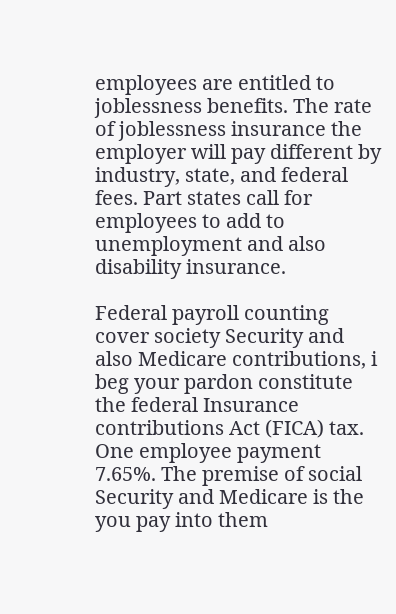employees are entitled to joblessness benefits. The rate of joblessness insurance the employer will pay different by industry, state, and federal fees. Part states call for employees to add to unemployment and also disability insurance.

Federal payroll counting cover society Security and also Medicare contributions, i beg your pardon constitute the federal Insurance contributions Act (FICA) tax. One employee payment 7.65%. The premise of social Security and Medicare is the you pay into them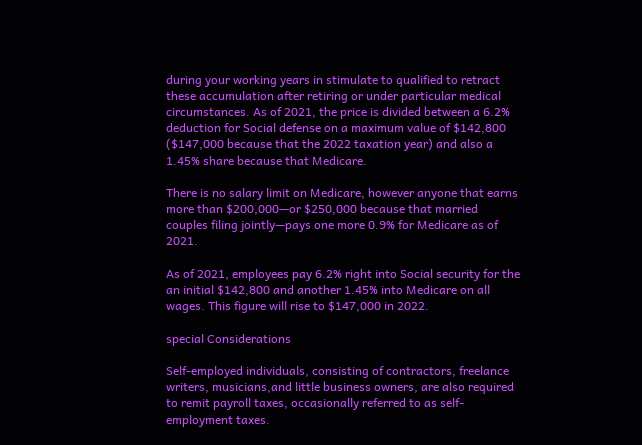during your working years in stimulate to qualified to retract these accumulation after retiring or under particular medical circumstances. As of 2021, the price is divided between a 6.2% deduction for Social defense on a maximum value of $142,800 ($147,000 because that the 2022 taxation year) and also a 1.45% share because that Medicare.

There is no salary limit on Medicare, however anyone that earns more than $200,000—or $250,000 because that married couples filing jointly—pays one more 0.9% for Medicare as of 2021.

As of 2021, employees pay 6.2% right into Social security for the an initial $142,800 and another 1.45% into Medicare on all wages. This figure will rise to $147,000 in 2022.

special Considerations

Self-employed individuals, consisting of contractors, freelance writers, musicians,and little business owners, are also required to remit payroll taxes, occasionally referred to as self-employment taxes.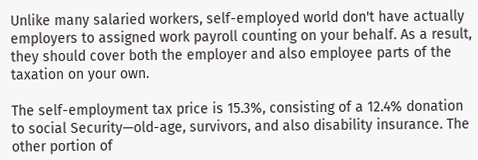Unlike many salaried workers, self-employed world don't have actually employers to assigned work payroll counting on your behalf. As a result, they should cover both the employer and also employee parts of the taxation on your own.

The self-employment tax price is 15.3%, consisting of a 12.4% donation to social Security—old-age, survivors, and also disability insurance. The other portion of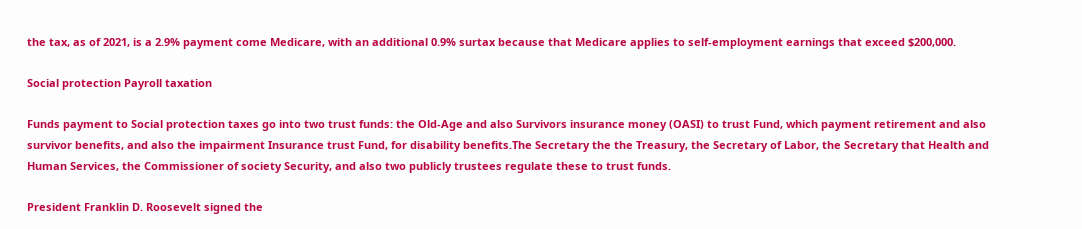the tax, as of 2021, is a 2.9% payment come Medicare, with an additional 0.9% surtax because that Medicare applies to self-employment earnings that exceed $200,000.

Social protection Payroll taxation

Funds payment to Social protection taxes go into two trust funds: the Old-Age and also Survivors insurance money (OASI) to trust Fund, which payment retirement and also survivor benefits, and also the impairment Insurance trust Fund, for disability benefits.The Secretary the the Treasury, the Secretary of Labor, the Secretary that Health and Human Services, the Commissioner of society Security, and also two publicly trustees regulate these to trust funds.

President Franklin D. Roosevelt signed the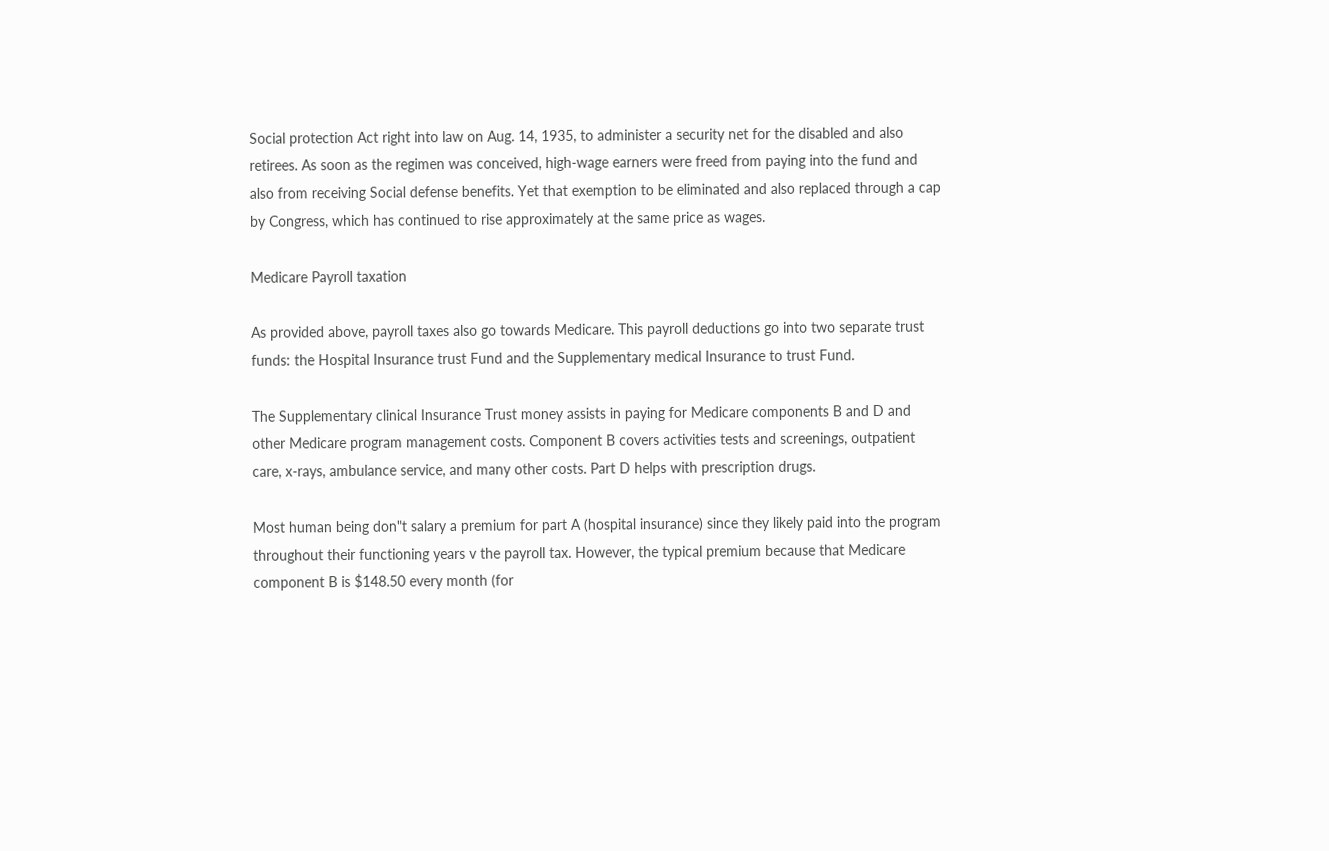Social protection Act right into law on Aug. 14, 1935, to administer a security net for the disabled and also retirees. As soon as the regimen was conceived, high-wage earners were freed from paying into the fund and also from receiving Social defense benefits. Yet that exemption to be eliminated and also replaced through a cap by Congress, which has continued to rise approximately at the same price as wages.

Medicare Payroll taxation

As provided above, payroll taxes also go towards Medicare. This payroll deductions go into two separate trust funds: the Hospital Insurance trust Fund and the Supplementary medical Insurance to trust Fund.

The Supplementary clinical Insurance Trust money assists in paying for Medicare components B and D and other Medicare program management costs. Component B covers activities tests and screenings, outpatient care, x-rays, ambulance service, and many other costs. Part D helps with prescription drugs.

Most human being don"t salary a premium for part A (hospital insurance) since they likely paid into the program throughout their functioning years v the payroll tax. However, the typical premium because that Medicare component B is $148.50 every month (for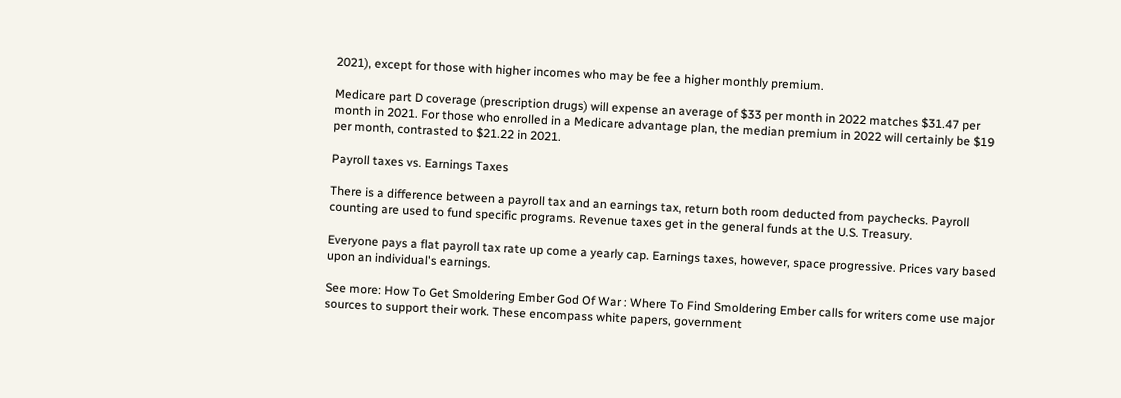2021), except for those with higher incomes who may be fee a higher monthly premium.

Medicare part D coverage (prescription drugs) will expense an average of $33 per month in 2022 matches $31.47 per month in 2021. For those who enrolled in a Medicare advantage plan, the median premium in 2022 will certainly be $19 per month, contrasted to $21.22 in 2021.

Payroll taxes vs. Earnings Taxes

There is a difference between a payroll tax and an earnings tax, return both room deducted from paychecks. Payroll counting are used to fund specific programs. Revenue taxes get in the general funds at the U.S. Treasury.

Everyone pays a flat payroll tax rate up come a yearly cap. Earnings taxes, however, space progressive. Prices vary based upon an individual's earnings.

See more: How To Get Smoldering Ember God Of War : Where To Find Smoldering Ember calls for writers come use major sources to support their work. These encompass white papers, government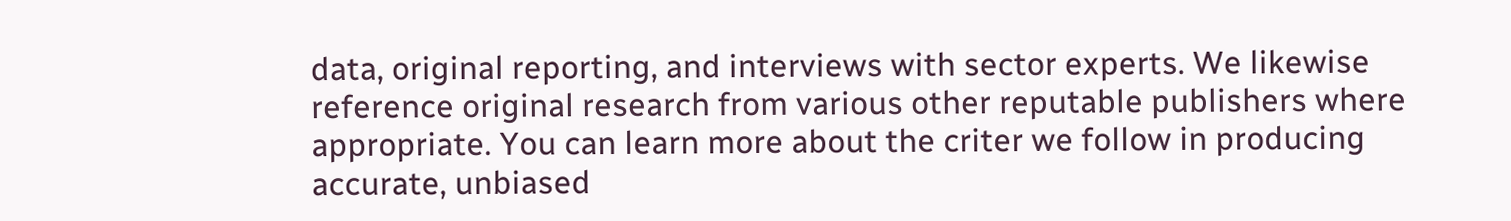data, original reporting, and interviews with sector experts. We likewise reference original research from various other reputable publishers where appropriate. You can learn more about the criter we follow in producing accurate, unbiased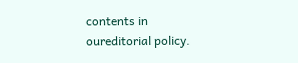contents in oureditorial policy.